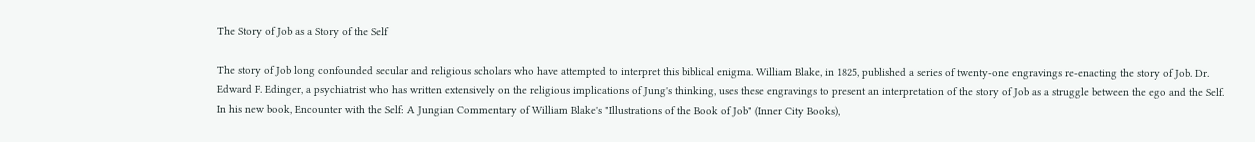The Story of Job as a Story of the Self

The story of Job long confounded secular and religious scholars who have attempted to interpret this biblical enigma. William Blake, in 1825, published a series of twenty-one engravings re-enacting the story of Job. Dr. Edward F. Edinger, a psychiatrist who has written extensively on the religious implications of Jung's thinking, uses these engravings to present an interpretation of the story of Job as a struggle between the ego and the Self. In his new book, Encounter with the Self: A Jungian Commentary of William Blake's "Illustrations of the Book of Job" (Inner City Books),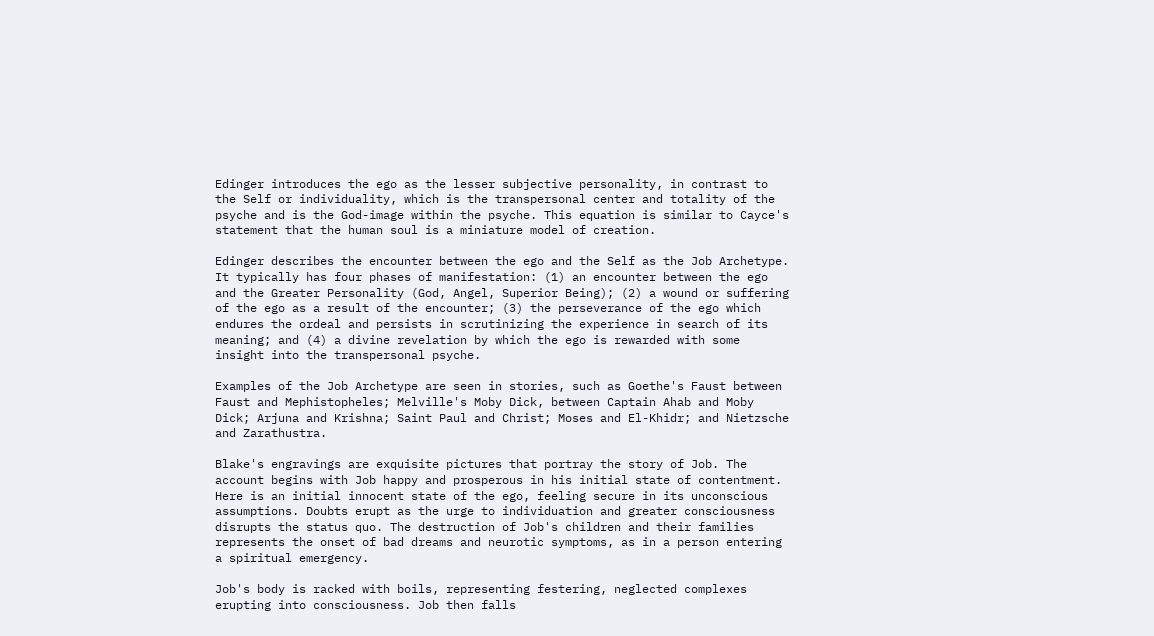Edinger introduces the ego as the lesser subjective personality, in contrast to the Self or individuality, which is the transpersonal center and totality of the psyche and is the God-image within the psyche. This equation is similar to Cayce's statement that the human soul is a miniature model of creation.

Edinger describes the encounter between the ego and the Self as the Job Archetype. It typically has four phases of manifestation: (1) an encounter between the ego and the Greater Personality (God, Angel, Superior Being); (2) a wound or suffering of the ego as a result of the encounter; (3) the perseverance of the ego which endures the ordeal and persists in scrutinizing the experience in search of its meaning; and (4) a divine revelation by which the ego is rewarded with some insight into the transpersonal psyche.

Examples of the Job Archetype are seen in stories, such as Goethe's Faust between Faust and Mephistopheles; Melville's Moby Dick, between Captain Ahab and Moby Dick; Arjuna and Krishna; Saint Paul and Christ; Moses and El-Khidr; and Nietzsche and Zarathustra.

Blake's engravings are exquisite pictures that portray the story of Job. The account begins with Job happy and prosperous in his initial state of contentment. Here is an initial innocent state of the ego, feeling secure in its unconscious assumptions. Doubts erupt as the urge to individuation and greater consciousness disrupts the status quo. The destruction of Job's children and their families represents the onset of bad dreams and neurotic symptoms, as in a person entering a spiritual emergency.

Job's body is racked with boils, representing festering, neglected complexes erupting into consciousness. Job then falls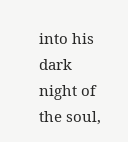into his dark night of the soul,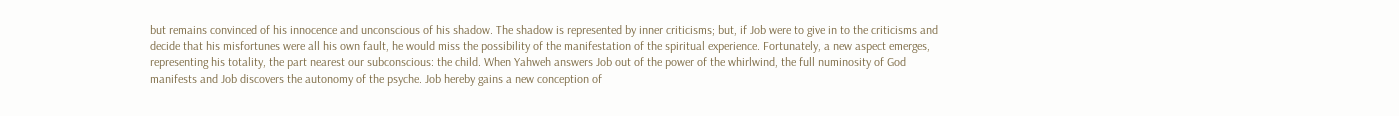but remains convinced of his innocence and unconscious of his shadow. The shadow is represented by inner criticisms; but, if Job were to give in to the criticisms and decide that his misfortunes were all his own fault, he would miss the possibility of the manifestation of the spiritual experience. Fortunately, a new aspect emerges, representing his totality, the part nearest our subconscious: the child. When Yahweh answers Job out of the power of the whirlwind, the full numinosity of God manifests and Job discovers the autonomy of the psyche. Job hereby gains a new conception of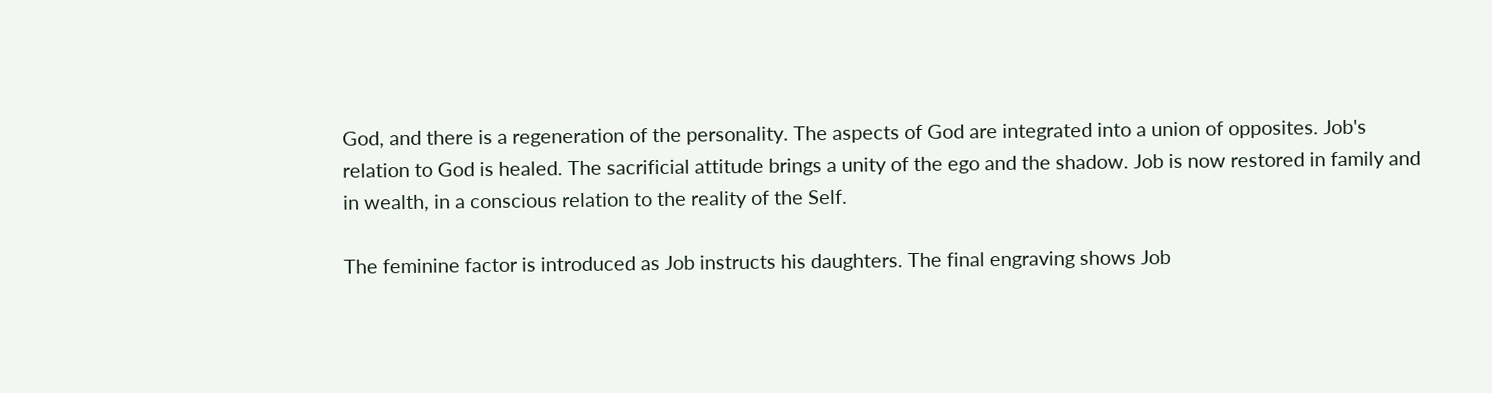God, and there is a regeneration of the personality. The aspects of God are integrated into a union of opposites. Job's relation to God is healed. The sacrificial attitude brings a unity of the ego and the shadow. Job is now restored in family and in wealth, in a conscious relation to the reality of the Self.

The feminine factor is introduced as Job instructs his daughters. The final engraving shows Job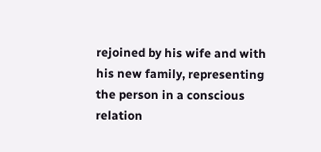rejoined by his wife and with his new family, representing the person in a conscious relation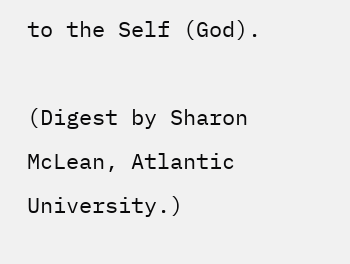to the Self (God).

(Digest by Sharon McLean, Atlantic University.)